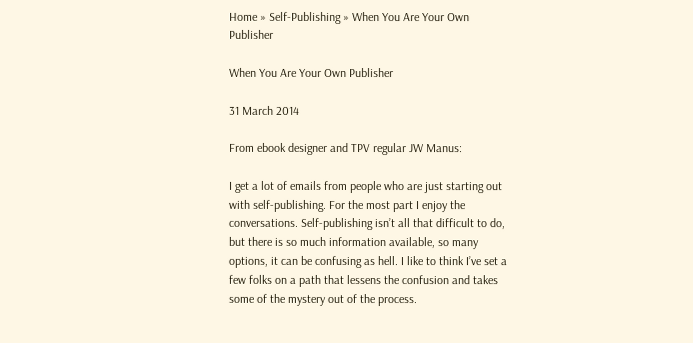Home » Self-Publishing » When You Are Your Own Publisher

When You Are Your Own Publisher

31 March 2014

From ebook designer and TPV regular JW Manus:

I get a lot of emails from people who are just starting out with self-publishing. For the most part I enjoy the conversations. Self-publishing isn’t all that difficult to do, but there is so much information available, so many options, it can be confusing as hell. I like to think I’ve set a few folks on a path that lessens the confusion and takes some of the mystery out of the process.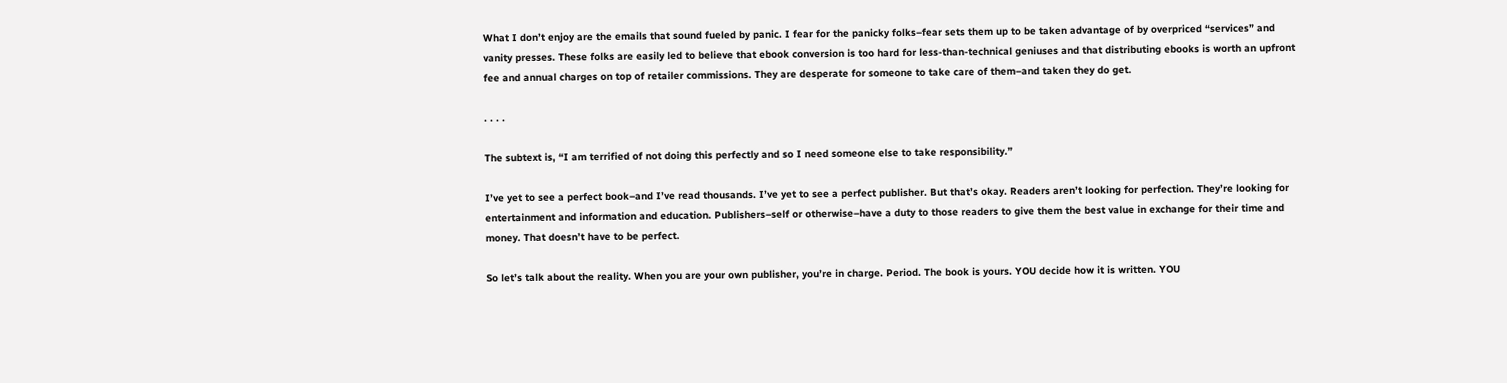What I don’t enjoy are the emails that sound fueled by panic. I fear for the panicky folks–fear sets them up to be taken advantage of by overpriced “services” and vanity presses. These folks are easily led to believe that ebook conversion is too hard for less-than-technical geniuses and that distributing ebooks is worth an upfront fee and annual charges on top of retailer commissions. They are desperate for someone to take care of them–and taken they do get.

. . . .

The subtext is, “I am terrified of not doing this perfectly and so I need someone else to take responsibility.”

I’ve yet to see a perfect book–and I’ve read thousands. I’ve yet to see a perfect publisher. But that’s okay. Readers aren’t looking for perfection. They’re looking for entertainment and information and education. Publishers–self or otherwise–have a duty to those readers to give them the best value in exchange for their time and money. That doesn’t have to be perfect.

So let’s talk about the reality. When you are your own publisher, you’re in charge. Period. The book is yours. YOU decide how it is written. YOU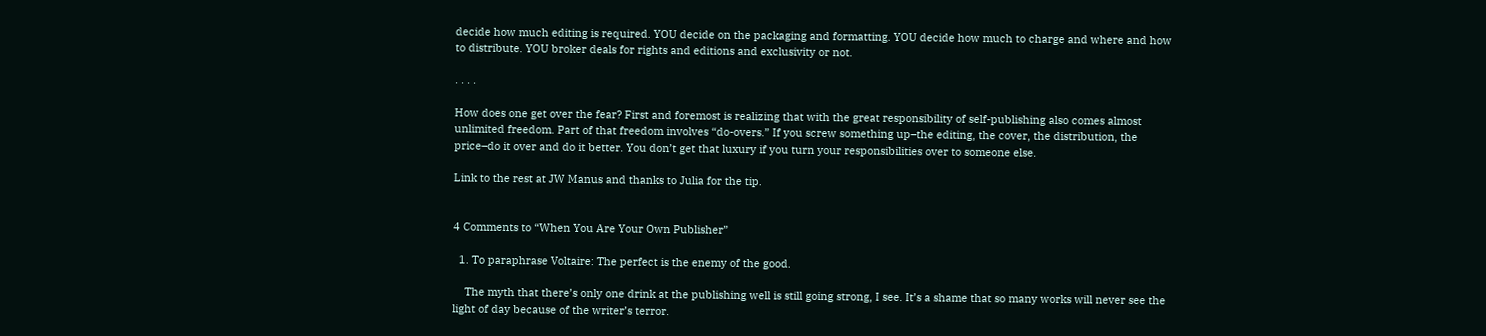decide how much editing is required. YOU decide on the packaging and formatting. YOU decide how much to charge and where and how to distribute. YOU broker deals for rights and editions and exclusivity or not.

. . . .

How does one get over the fear? First and foremost is realizing that with the great responsibility of self-publishing also comes almost unlimited freedom. Part of that freedom involves “do-overs.” If you screw something up–the editing, the cover, the distribution, the price–do it over and do it better. You don’t get that luxury if you turn your responsibilities over to someone else.

Link to the rest at JW Manus and thanks to Julia for the tip.


4 Comments to “When You Are Your Own Publisher”

  1. To paraphrase Voltaire: The perfect is the enemy of the good.

    The myth that there’s only one drink at the publishing well is still going strong, I see. It’s a shame that so many works will never see the light of day because of the writer’s terror.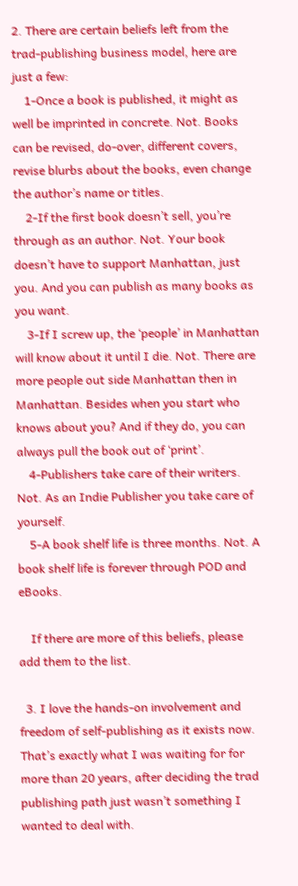2. There are certain beliefs left from the trad-publishing business model, here are just a few:
    1-Once a book is published, it might as well be imprinted in concrete. Not. Books can be revised, do-over, different covers, revise blurbs about the books, even change the author’s name or titles.
    2-If the first book doesn’t sell, you’re through as an author. Not. Your book doesn’t have to support Manhattan, just you. And you can publish as many books as you want.
    3-If I screw up, the ‘people’ in Manhattan will know about it until I die. Not. There are more people out side Manhattan then in Manhattan. Besides when you start who knows about you? And if they do, you can always pull the book out of ‘print’.
    4-Publishers take care of their writers. Not. As an Indie Publisher you take care of yourself.
    5-A book shelf life is three months. Not. A book shelf life is forever through POD and eBooks.

    If there are more of this beliefs, please add them to the list.

  3. I love the hands-on involvement and freedom of self-publishing as it exists now. That’s exactly what I was waiting for for more than 20 years, after deciding the trad publishing path just wasn’t something I wanted to deal with.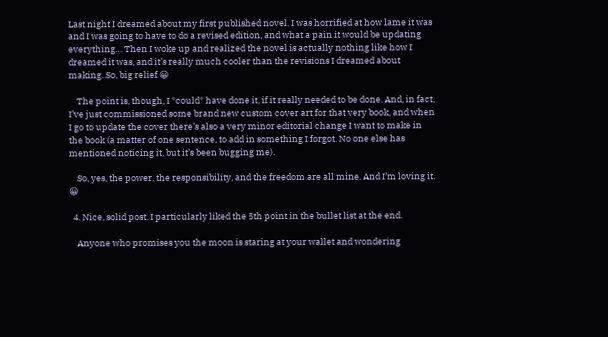Last night I dreamed about my first published novel. I was horrified at how lame it was and I was going to have to do a revised edition, and what a pain it would be updating everything… Then I woke up and realized the novel is actually nothing like how I dreamed it was, and it’s really much cooler than the revisions I dreamed about making. So, big relief 😀

    The point is, though, I *could* have done it, if it really needed to be done. And, in fact, I’ve just commissioned some brand new custom cover art for that very book, and when I go to update the cover there’s also a very minor editorial change I want to make in the book (a matter of one sentence, to add in something I forgot. No one else has mentioned noticing it, but it’s been bugging me).

    So, yes, the power, the responsibility, and the freedom are all mine. And I’m loving it. 😀

  4. Nice, solid post. I particularly liked the 5th point in the bullet list at the end.

    Anyone who promises you the moon is staring at your wallet and wondering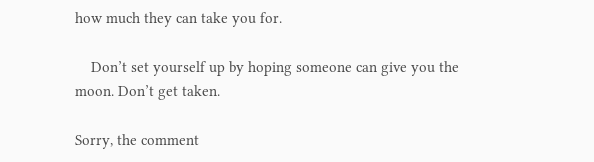how much they can take you for.

    Don’t set yourself up by hoping someone can give you the moon. Don’t get taken.

Sorry, the comment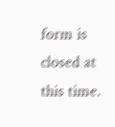form is closed at this time.